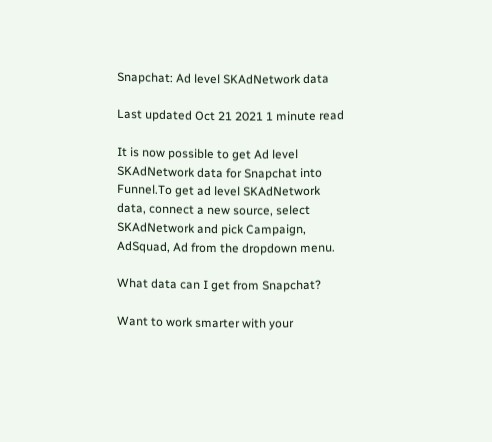Snapchat: Ad level SKAdNetwork data

Last updated Oct 21 2021 1 minute read

It is now possible to get Ad level SKAdNetwork data for Snapchat into Funnel.To get ad level SKAdNetwork data, connect a new source, select SKAdNetwork and pick Campaign, AdSquad, Ad from the dropdown menu.

What data can I get from Snapchat?

Want to work smarter with your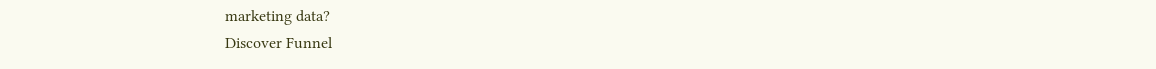marketing data?
Discover Funnel